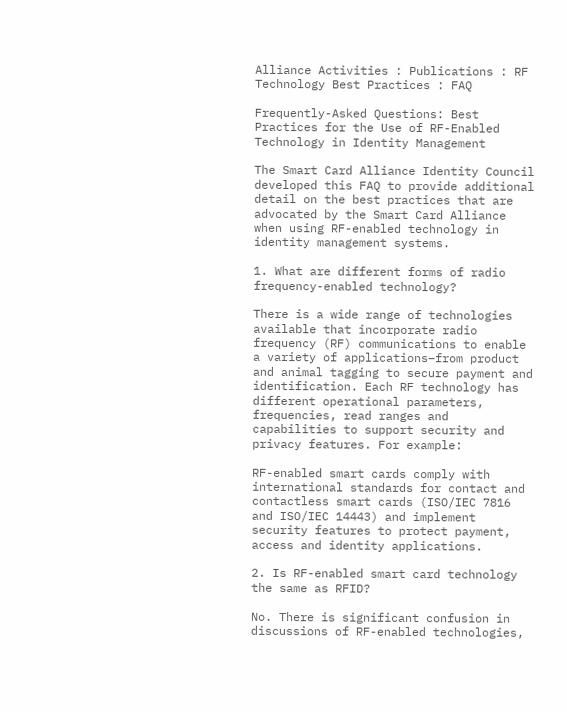Alliance Activities : Publications : RF Technology Best Practices : FAQ

Frequently-Asked Questions: Best Practices for the Use of RF-Enabled Technology in Identity Management

The Smart Card Alliance Identity Council developed this FAQ to provide additional detail on the best practices that are advocated by the Smart Card Alliance when using RF-enabled technology in identity management systems.

1. What are different forms of radio frequency-enabled technology?

There is a wide range of technologies available that incorporate radio frequency (RF) communications to enable a variety of applications–from product and animal tagging to secure payment and identification. Each RF technology has different operational parameters, frequencies, read ranges and capabilities to support security and privacy features. For example:

RF-enabled smart cards comply with international standards for contact and contactless smart cards (ISO/IEC 7816 and ISO/IEC 14443) and implement security features to protect payment, access and identity applications.

2. Is RF-enabled smart card technology the same as RFID?

No. There is significant confusion in discussions of RF-enabled technologies,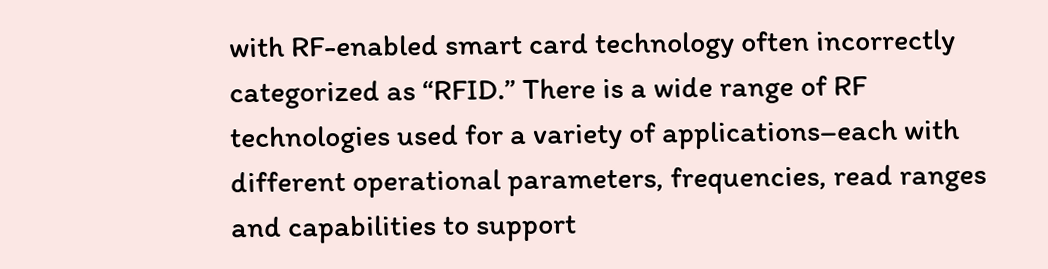with RF-enabled smart card technology often incorrectly categorized as “RFID.” There is a wide range of RF technologies used for a variety of applications–each with different operational parameters, frequencies, read ranges and capabilities to support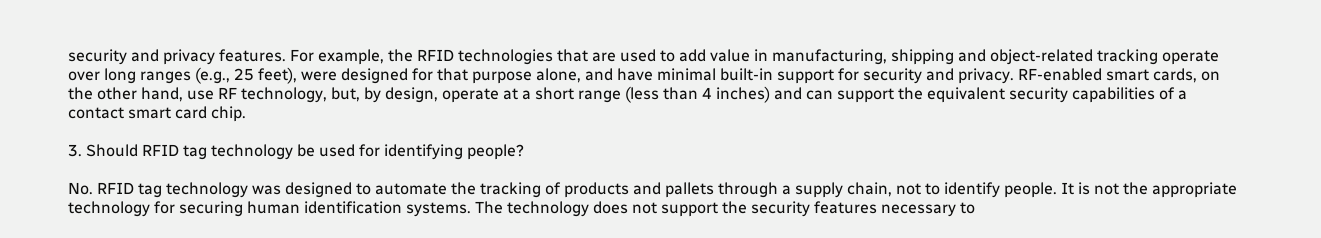security and privacy features. For example, the RFID technologies that are used to add value in manufacturing, shipping and object-related tracking operate over long ranges (e.g., 25 feet), were designed for that purpose alone, and have minimal built-in support for security and privacy. RF-enabled smart cards, on the other hand, use RF technology, but, by design, operate at a short range (less than 4 inches) and can support the equivalent security capabilities of a contact smart card chip.

3. Should RFID tag technology be used for identifying people?

No. RFID tag technology was designed to automate the tracking of products and pallets through a supply chain, not to identify people. It is not the appropriate technology for securing human identification systems. The technology does not support the security features necessary to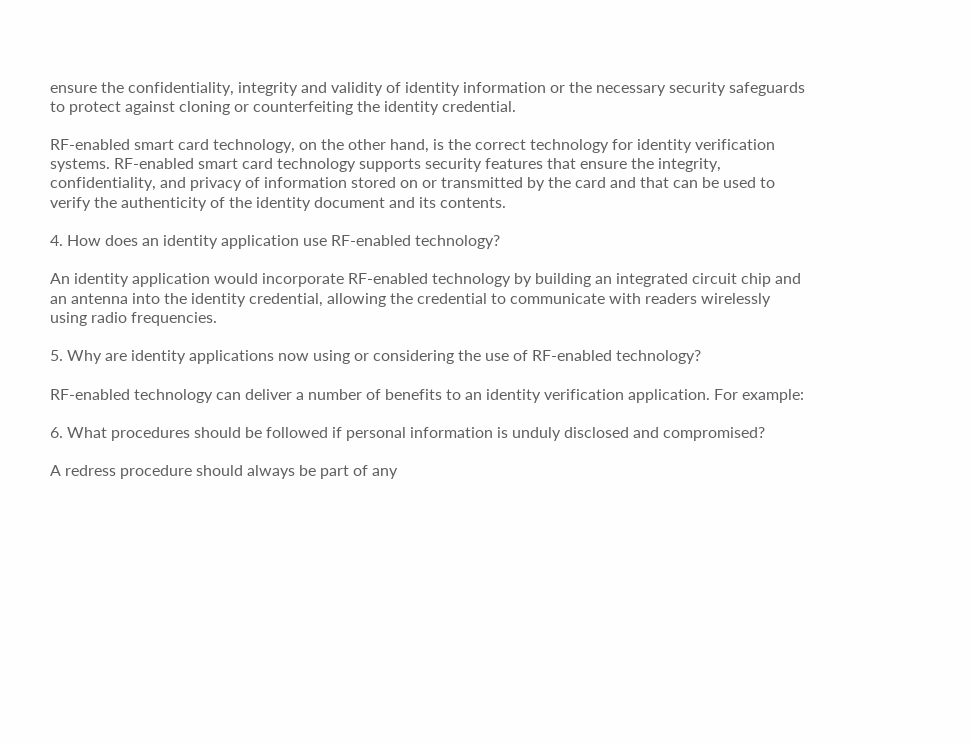ensure the confidentiality, integrity and validity of identity information or the necessary security safeguards to protect against cloning or counterfeiting the identity credential.

RF-enabled smart card technology, on the other hand, is the correct technology for identity verification systems. RF-enabled smart card technology supports security features that ensure the integrity, confidentiality, and privacy of information stored on or transmitted by the card and that can be used to verify the authenticity of the identity document and its contents.

4. How does an identity application use RF-enabled technology?

An identity application would incorporate RF-enabled technology by building an integrated circuit chip and an antenna into the identity credential, allowing the credential to communicate with readers wirelessly using radio frequencies.

5. Why are identity applications now using or considering the use of RF-enabled technology?

RF-enabled technology can deliver a number of benefits to an identity verification application. For example:

6. What procedures should be followed if personal information is unduly disclosed and compromised?

A redress procedure should always be part of any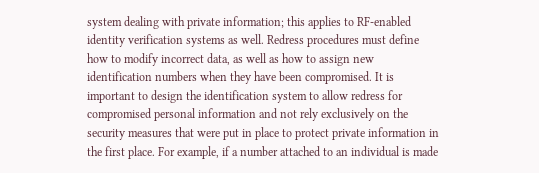system dealing with private information; this applies to RF-enabled identity verification systems as well. Redress procedures must define how to modify incorrect data, as well as how to assign new identification numbers when they have been compromised. It is important to design the identification system to allow redress for compromised personal information and not rely exclusively on the security measures that were put in place to protect private information in the first place. For example, if a number attached to an individual is made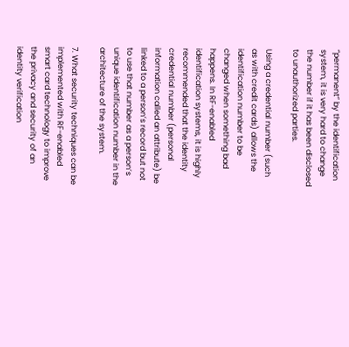“permanent” by the identification system, it is very hard to change the number if it has been disclosed to unauthorized parties.

Using a credential number (such as with credit cards) allows the identification number to be changed when something bad happens. In RF-enabled identification systems, it is highly recommended that the identity credential number (personal information called an attribute) be linked to a person’s record but not to use that number as a person’s unique identification number in the architecture of the system.

7. What security techniques can be implemented with RF-enabled smart card technology to improve the privacy and security of an identity verification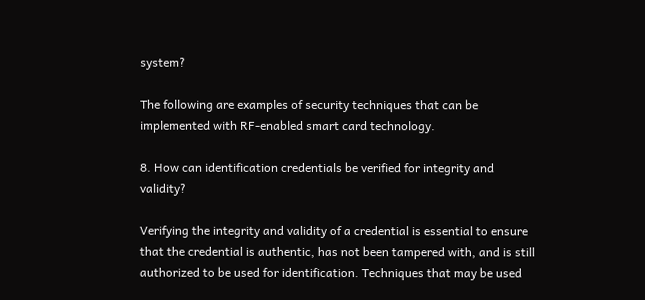system?

The following are examples of security techniques that can be implemented with RF-enabled smart card technology.

8. How can identification credentials be verified for integrity and validity?

Verifying the integrity and validity of a credential is essential to ensure that the credential is authentic, has not been tampered with, and is still authorized to be used for identification. Techniques that may be used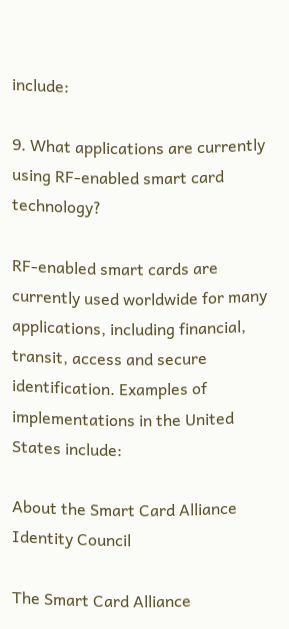include:

9. What applications are currently using RF-enabled smart card technology?

RF-enabled smart cards are currently used worldwide for many applications, including financial, transit, access and secure identification. Examples of implementations in the United States include:

About the Smart Card Alliance Identity Council

The Smart Card Alliance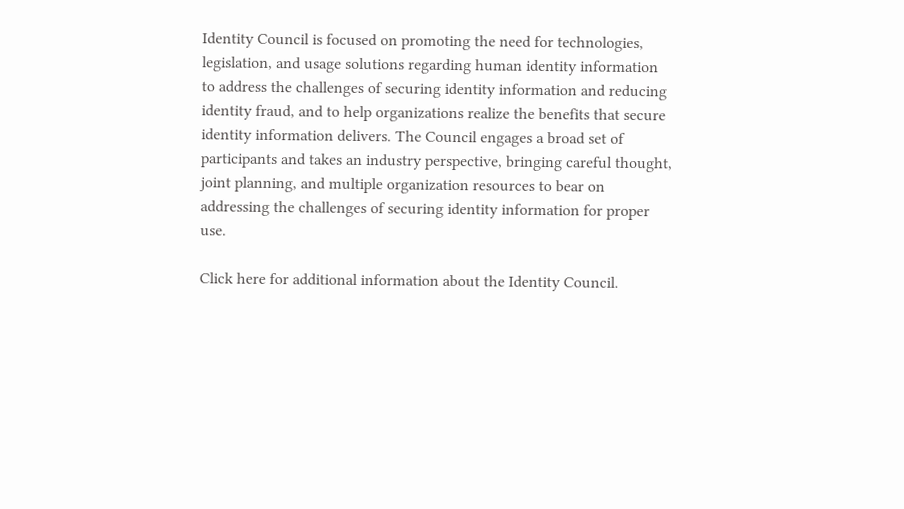Identity Council is focused on promoting the need for technologies, legislation, and usage solutions regarding human identity information to address the challenges of securing identity information and reducing identity fraud, and to help organizations realize the benefits that secure identity information delivers. The Council engages a broad set of participants and takes an industry perspective, bringing careful thought, joint planning, and multiple organization resources to bear on addressing the challenges of securing identity information for proper use.

Click here for additional information about the Identity Council.